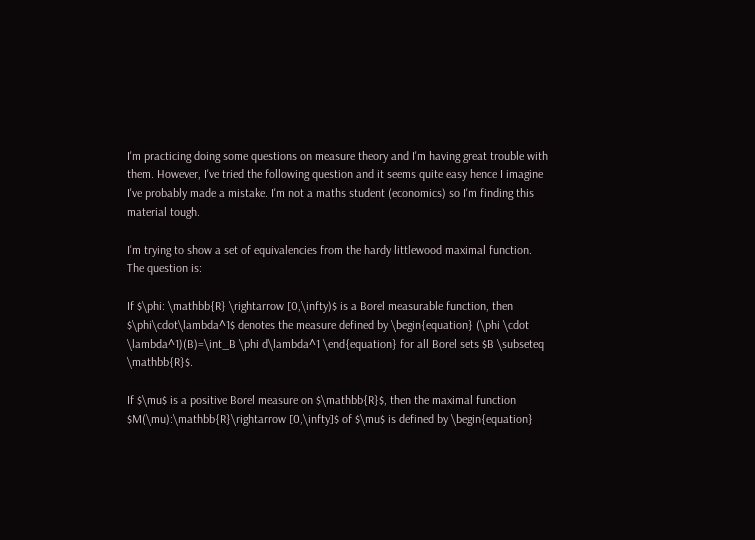I'm practicing doing some questions on measure theory and I'm having great trouble with them. However, I've tried the following question and it seems quite easy hence I imagine I've probably made a mistake. I'm not a maths student (economics) so I'm finding this material tough.

I'm trying to show a set of equivalencies from the hardy littlewood maximal function. The question is:

If $\phi: \mathbb{R} \rightarrow [0,\infty)$ is a Borel measurable function, then $\phi\cdot\lambda^1$ denotes the measure defined by \begin{equation} (\phi \cdot \lambda^1)(B)=\int_B \phi d\lambda^1 \end{equation} for all Borel sets $B \subseteq \mathbb{R}$.

If $\mu$ is a positive Borel measure on $\mathbb{R}$, then the maximal function $M(\mu):\mathbb{R}\rightarrow [0,\infty]$ of $\mu$ is defined by \begin{equation}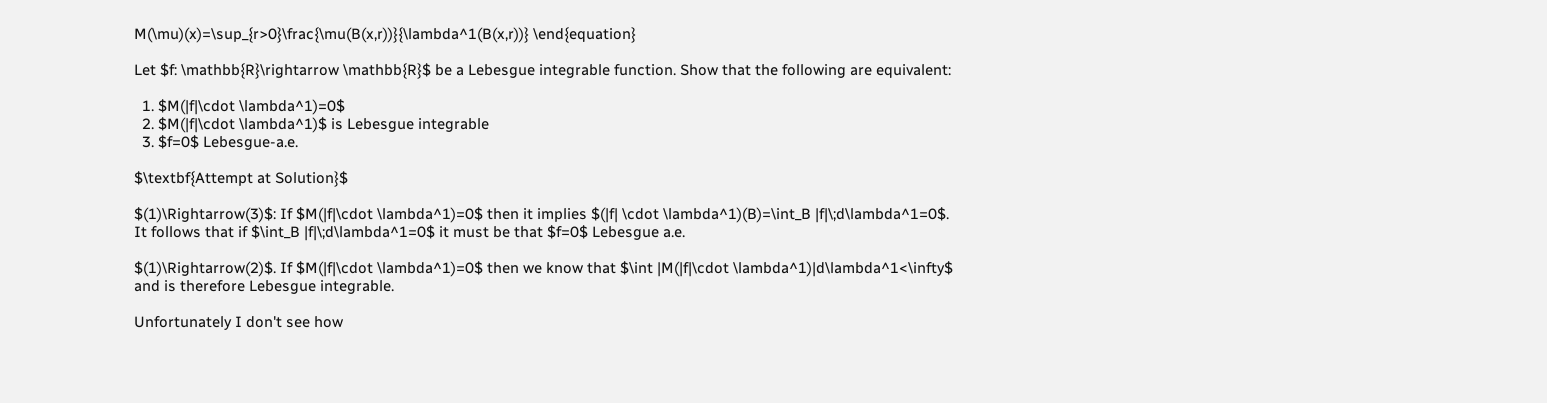M(\mu)(x)=\sup_{r>0}\frac{\mu(B(x,r))}{\lambda^1(B(x,r))} \end{equation}

Let $f: \mathbb{R}\rightarrow \mathbb{R}$ be a Lebesgue integrable function. Show that the following are equivalent:

  1. $M(|f|\cdot \lambda^1)=0$
  2. $M(|f|\cdot \lambda^1)$ is Lebesgue integrable
  3. $f=0$ Lebesgue-a.e.

$\textbf{Attempt at Solution}$

$(1)\Rightarrow(3)$: If $M(|f|\cdot \lambda^1)=0$ then it implies $(|f| \cdot \lambda^1)(B)=\int_B |f|\;d\lambda^1=0$. It follows that if $\int_B |f|\;d\lambda^1=0$ it must be that $f=0$ Lebesgue a.e.

$(1)\Rightarrow(2)$. If $M(|f|\cdot \lambda^1)=0$ then we know that $\int |M(|f|\cdot \lambda^1)|d\lambda^1<\infty$ and is therefore Lebesgue integrable.

Unfortunately I don't see how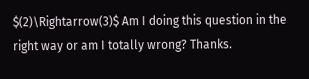$(2)\Rightarrow(3)$ Am I doing this question in the right way or am I totally wrong? Thanks.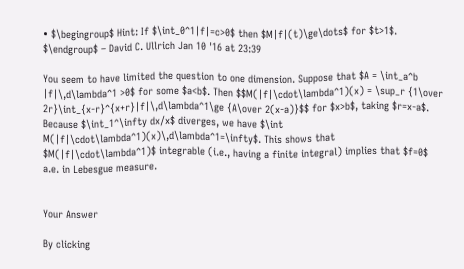• $\begingroup$ Hint: If $\int_0^1|f|=c>0$ then $M|f|(t)\ge\dots$ for $t>1$. $\endgroup$ – David C. Ullrich Jan 10 '16 at 23:39

You seem to have limited the question to one dimension. Suppose that $A = \int_a^b |f|\,d\lambda^1 >0$ for some $a<b$. Then $$M(|f|\cdot\lambda^1)(x) = \sup_r {1\over 2r}\int_{x-r}^{x+r}|f|\,d\lambda^1\ge {A\over 2(x-a)}$$ for $x>b$, taking $r=x-a$. Because $\int_1^\infty dx/x$ diverges, we have $\int M(|f|\cdot\lambda^1)(x)\,d\lambda^1=\infty$. This shows that $M(|f|\cdot\lambda^1)$ integrable (i.e., having a finite integral) implies that $f=0$ a.e. in Lebesgue measure.


Your Answer

By clicking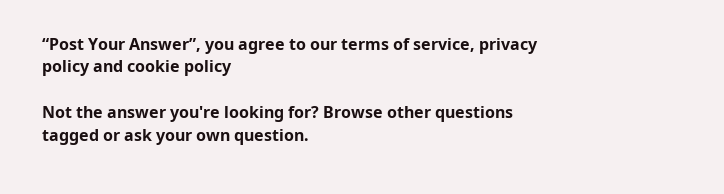“Post Your Answer”, you agree to our terms of service, privacy policy and cookie policy

Not the answer you're looking for? Browse other questions tagged or ask your own question.